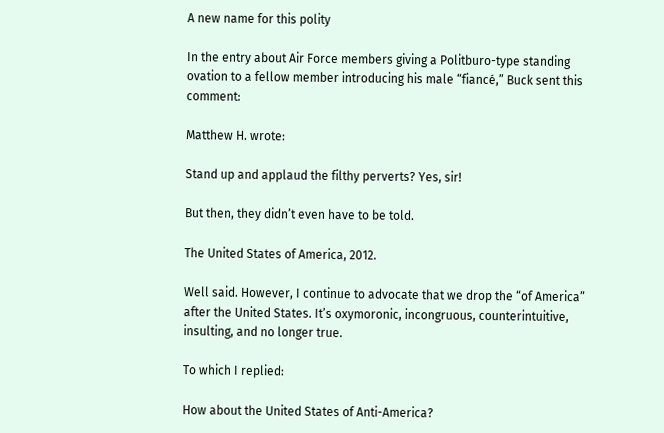A new name for this polity

In the entry about Air Force members giving a Politburo-type standing ovation to a fellow member introducing his male “fiancé,” Buck sent this comment:

Matthew H. wrote:

Stand up and applaud the filthy perverts? Yes, sir!

But then, they didn’t even have to be told.

The United States of America, 2012.

Well said. However, I continue to advocate that we drop the “of America” after the United States. It’s oxymoronic, incongruous, counterintuitive, insulting, and no longer true.

To which I replied:

How about the United States of Anti-America?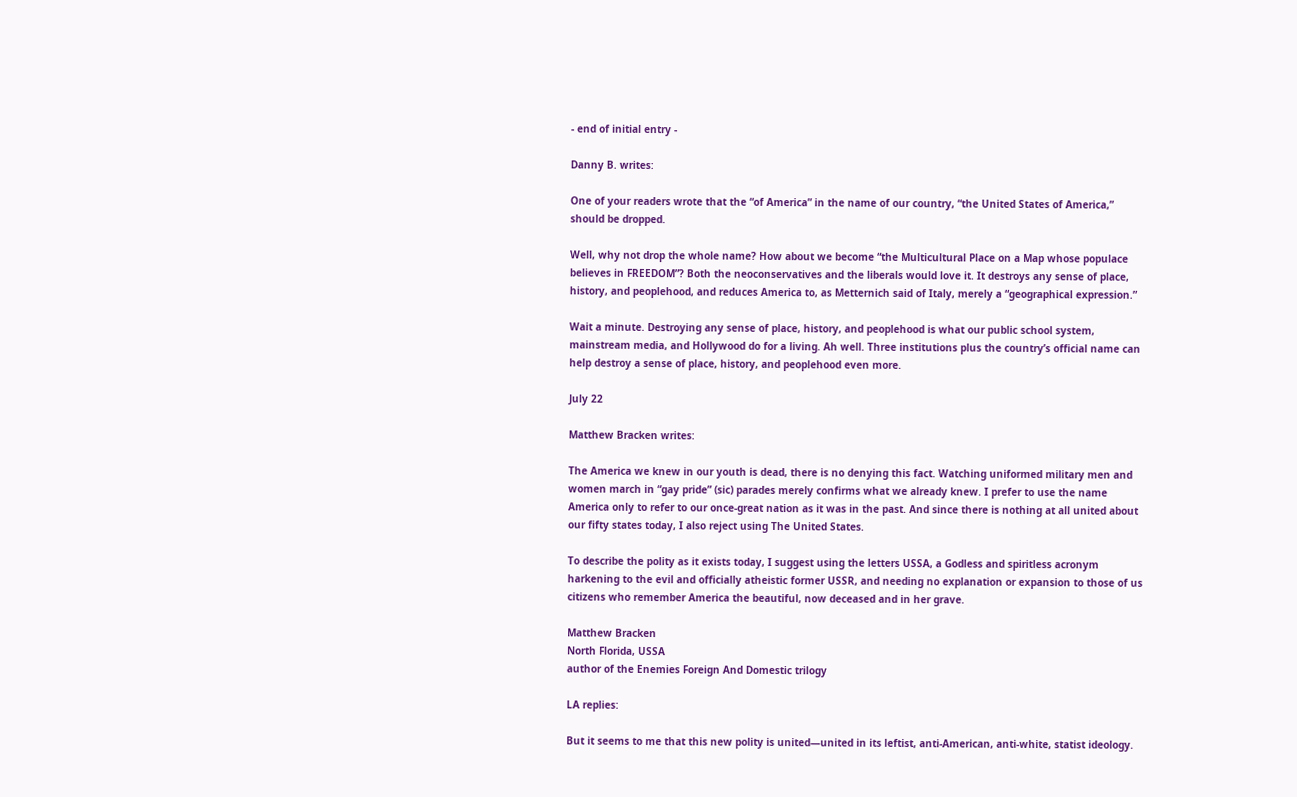- end of initial entry -

Danny B. writes:

One of your readers wrote that the “of America” in the name of our country, “the United States of America,” should be dropped.

Well, why not drop the whole name? How about we become “the Multicultural Place on a Map whose populace believes in FREEDOM”? Both the neoconservatives and the liberals would love it. It destroys any sense of place, history, and peoplehood, and reduces America to, as Metternich said of Italy, merely a “geographical expression.”

Wait a minute. Destroying any sense of place, history, and peoplehood is what our public school system, mainstream media, and Hollywood do for a living. Ah well. Three institutions plus the country’s official name can help destroy a sense of place, history, and peoplehood even more.

July 22

Matthew Bracken writes:

The America we knew in our youth is dead, there is no denying this fact. Watching uniformed military men and women march in “gay pride” (sic) parades merely confirms what we already knew. I prefer to use the name America only to refer to our once-great nation as it was in the past. And since there is nothing at all united about our fifty states today, I also reject using The United States.

To describe the polity as it exists today, I suggest using the letters USSA, a Godless and spiritless acronym harkening to the evil and officially atheistic former USSR, and needing no explanation or expansion to those of us citizens who remember America the beautiful, now deceased and in her grave.

Matthew Bracken
North Florida, USSA
author of the Enemies Foreign And Domestic trilogy

LA replies:

But it seems to me that this new polity is united—united in its leftist, anti-American, anti-white, statist ideology.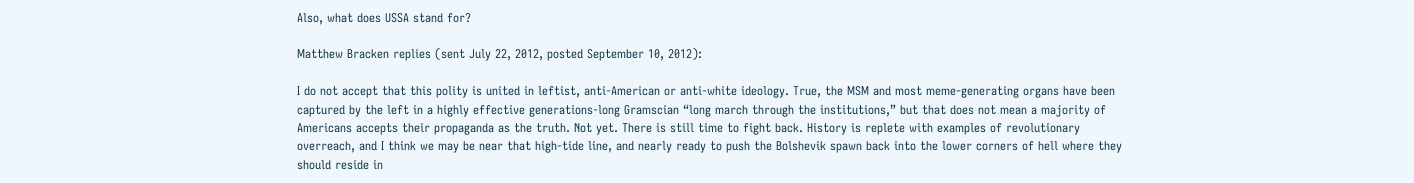Also, what does USSA stand for?

Matthew Bracken replies (sent July 22, 2012, posted September 10, 2012):

I do not accept that this polity is united in leftist, anti-American or anti-white ideology. True, the MSM and most meme-generating organs have been captured by the left in a highly effective generations-long Gramscian “long march through the institutions,” but that does not mean a majority of Americans accepts their propaganda as the truth. Not yet. There is still time to fight back. History is replete with examples of revolutionary overreach, and I think we may be near that high-tide line, and nearly ready to push the Bolshevik spawn back into the lower corners of hell where they should reside in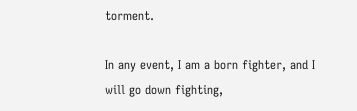torment.

In any event, I am a born fighter, and I will go down fighting,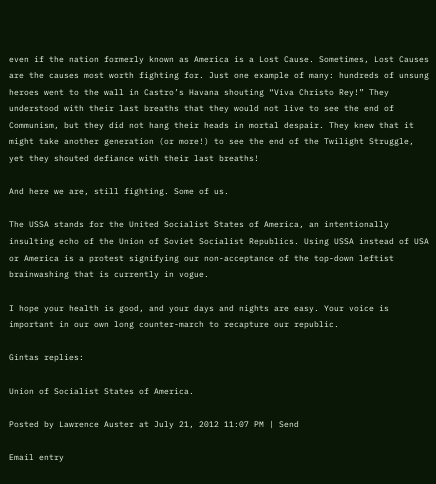even if the nation formerly known as America is a Lost Cause. Sometimes, Lost Causes are the causes most worth fighting for. Just one example of many: hundreds of unsung heroes went to the wall in Castro’s Havana shouting “Viva Christo Rey!” They understood with their last breaths that they would not live to see the end of Communism, but they did not hang their heads in mortal despair. They knew that it might take another generation (or more!) to see the end of the Twilight Struggle, yet they shouted defiance with their last breaths!

And here we are, still fighting. Some of us.

The USSA stands for the United Socialist States of America, an intentionally insulting echo of the Union of Soviet Socialist Republics. Using USSA instead of USA or America is a protest signifying our non-acceptance of the top-down leftist brainwashing that is currently in vogue.

I hope your health is good, and your days and nights are easy. Your voice is important in our own long counter-march to recapture our republic.

Gintas replies:

Union of Socialist States of America.

Posted by Lawrence Auster at July 21, 2012 11:07 PM | Send

Email entry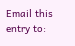Email this entry to: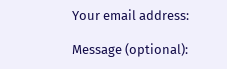Your email address:

Message (optional):